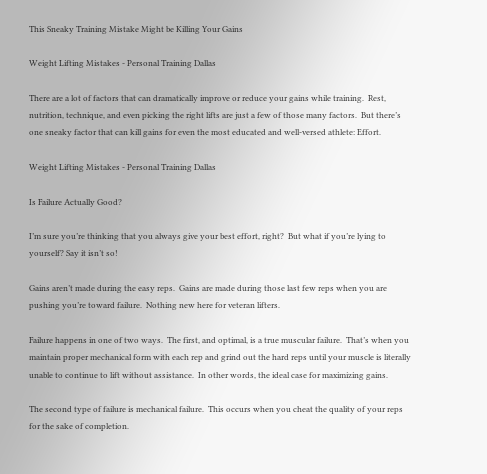This Sneaky Training Mistake Might be Killing Your Gains

Weight Lifting Mistakes - Personal Training Dallas

There are a lot of factors that can dramatically improve or reduce your gains while training.  Rest, nutrition, technique, and even picking the right lifts are just a few of those many factors.  But there’s one sneaky factor that can kill gains for even the most educated and well-versed athlete: Effort.

Weight Lifting Mistakes - Personal Training Dallas

Is Failure Actually Good?

I’m sure you’re thinking that you always give your best effort, right?  But what if you’re lying to yourself? Say it isn’t so!

Gains aren’t made during the easy reps.  Gains are made during those last few reps when you are pushing you’re toward failure.  Nothing new here for veteran lifters.

Failure happens in one of two ways.  The first, and optimal, is a true muscular failure.  That’s when you maintain proper mechanical form with each rep and grind out the hard reps until your muscle is literally unable to continue to lift without assistance.  In other words, the ideal case for maximizing gains.

The second type of failure is mechanical failure.  This occurs when you cheat the quality of your reps for the sake of completion.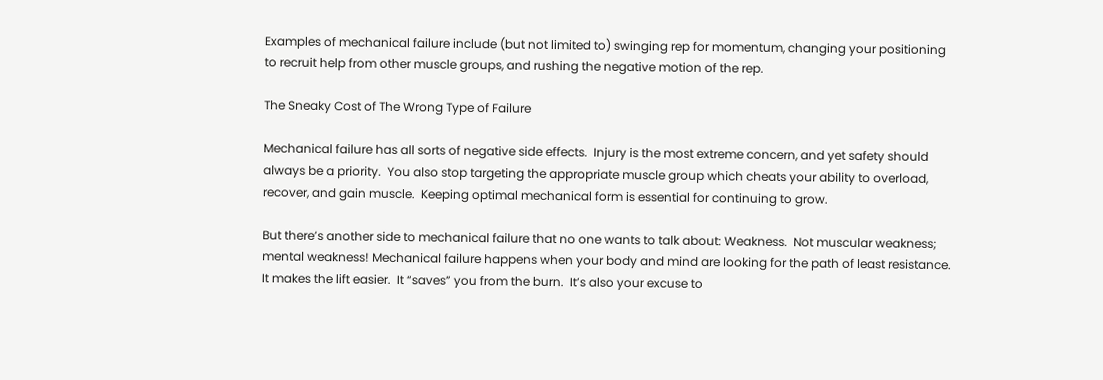Examples of mechanical failure include (but not limited to) swinging rep for momentum, changing your positioning to recruit help from other muscle groups, and rushing the negative motion of the rep.

The Sneaky Cost of The Wrong Type of Failure

Mechanical failure has all sorts of negative side effects.  Injury is the most extreme concern, and yet safety should always be a priority.  You also stop targeting the appropriate muscle group which cheats your ability to overload, recover, and gain muscle.  Keeping optimal mechanical form is essential for continuing to grow.

But there’s another side to mechanical failure that no one wants to talk about: Weakness.  Not muscular weakness; mental weakness! Mechanical failure happens when your body and mind are looking for the path of least resistance.  It makes the lift easier.  It “saves” you from the burn.  It’s also your excuse to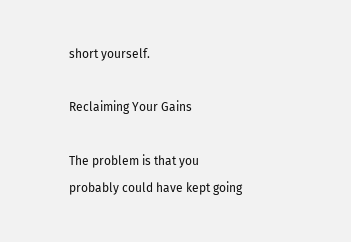short yourself.

Reclaiming Your Gains

The problem is that you probably could have kept going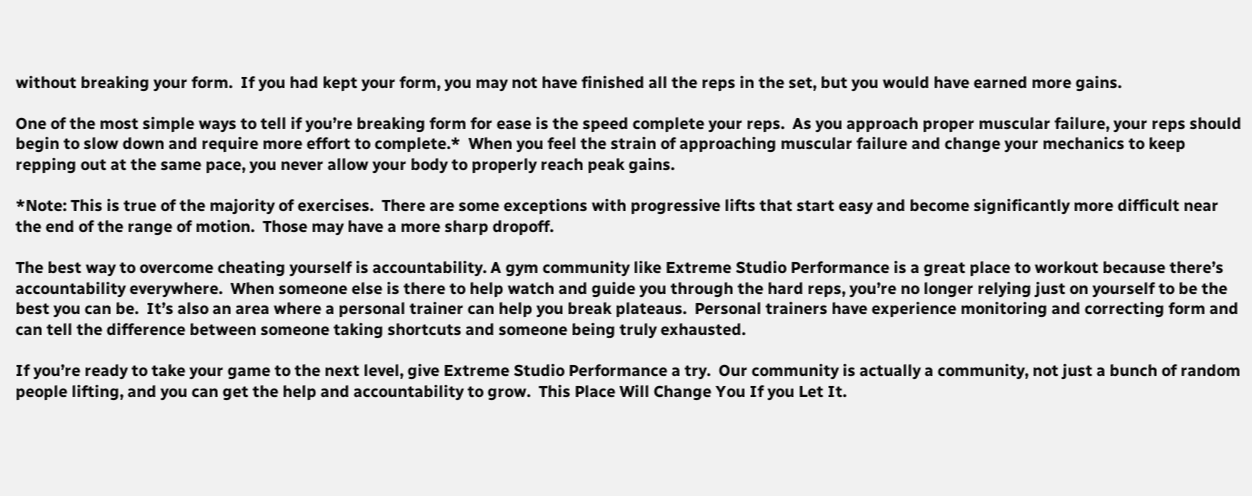without breaking your form.  If you had kept your form, you may not have finished all the reps in the set, but you would have earned more gains.

One of the most simple ways to tell if you’re breaking form for ease is the speed complete your reps.  As you approach proper muscular failure, your reps should begin to slow down and require more effort to complete.*  When you feel the strain of approaching muscular failure and change your mechanics to keep repping out at the same pace, you never allow your body to properly reach peak gains.

*Note: This is true of the majority of exercises.  There are some exceptions with progressive lifts that start easy and become significantly more difficult near the end of the range of motion.  Those may have a more sharp dropoff.

The best way to overcome cheating yourself is accountability. A gym community like Extreme Studio Performance is a great place to workout because there’s accountability everywhere.  When someone else is there to help watch and guide you through the hard reps, you’re no longer relying just on yourself to be the best you can be.  It’s also an area where a personal trainer can help you break plateaus.  Personal trainers have experience monitoring and correcting form and can tell the difference between someone taking shortcuts and someone being truly exhausted.

If you’re ready to take your game to the next level, give Extreme Studio Performance a try.  Our community is actually a community, not just a bunch of random people lifting, and you can get the help and accountability to grow.  This Place Will Change You If you Let It.